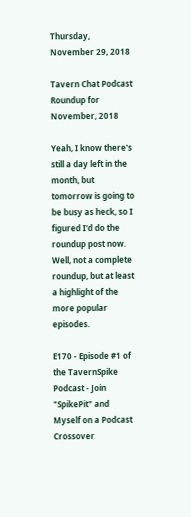Thursday, November 29, 2018

Tavern Chat Podcast Roundup for November, 2018

Yeah, I know there's still a day left in the month, but tomorrow is going to be busy as heck, so I figured I'd do the roundup post now. Well, not a complete roundup, but at least a highlight of the more popular episodes.

E170 - Episode #1 of the TavernSpike Podcast - Join "SpikePit" and Myself on a Podcast Crossover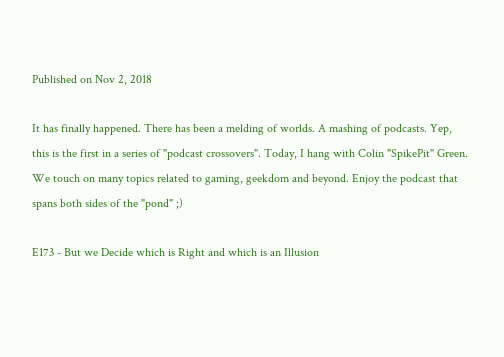Published on Nov 2, 2018

It has finally happened. There has been a melding of worlds. A mashing of podcasts. Yep, this is the first in a series of "podcast crossovers". Today, I hang with Colin "SpikePit" Green. We touch on many topics related to gaming, geekdom and beyond. Enjoy the podcast that spans both sides of the "pond" ;)

E173 - But we Decide which is Right and which is an Illusion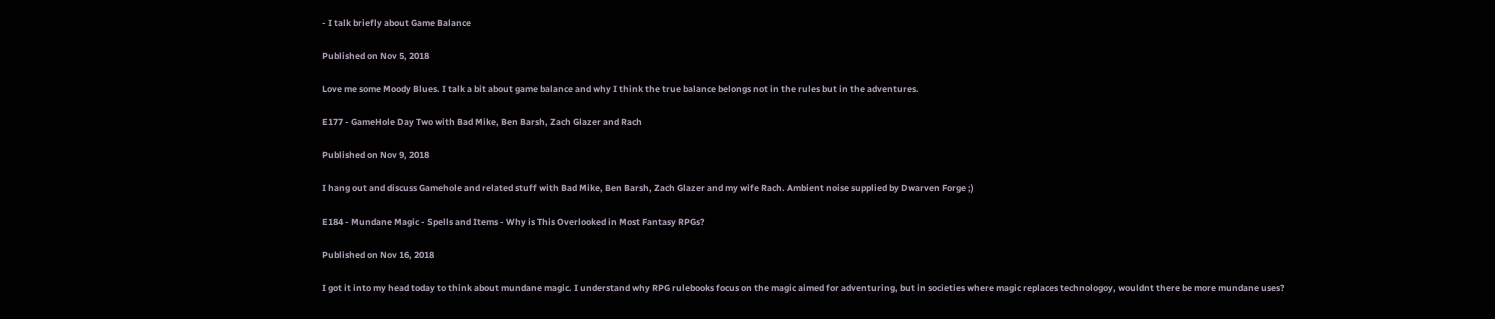- I talk briefly about Game Balance

Published on Nov 5, 2018

Love me some Moody Blues. I talk a bit about game balance and why I think the true balance belongs not in the rules but in the adventures.

E177 - GameHole Day Two with Bad Mike, Ben Barsh, Zach Glazer and Rach

Published on Nov 9, 2018

I hang out and discuss Gamehole and related stuff with Bad Mike, Ben Barsh, Zach Glazer and my wife Rach. Ambient noise supplied by Dwarven Forge ;)

E184 - Mundane Magic - Spells and Items - Why is This Overlooked in Most Fantasy RPGs?

Published on Nov 16, 2018

I got it into my head today to think about mundane magic. I understand why RPG rulebooks focus on the magic aimed for adventuring, but in societies where magic replaces technologoy, wouldnt there be more mundane uses?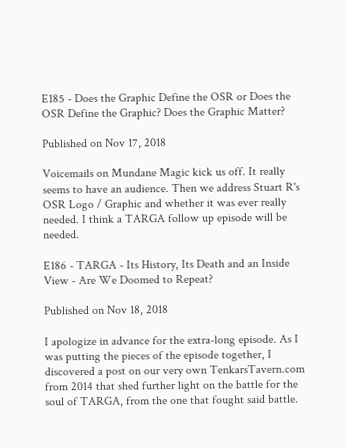E185 - Does the Graphic Define the OSR or Does the OSR Define the Graphic? Does the Graphic Matter?

Published on Nov 17, 2018

Voicemails on Mundane Magic kick us off. It really seems to have an audience. Then we address Stuart R's OSR Logo / Graphic and whether it was ever really needed. I think a TARGA follow up episode will be needed.

E186 - TARGA - Its History, Its Death and an Inside View - Are We Doomed to Repeat?

Published on Nov 18, 2018

I apologize in advance for the extra-long episode. As I was putting the pieces of the episode together, I discovered a post on our very own TenkarsTavern.com from 2014 that shed further light on the battle for the soul of TARGA, from the one that fought said battle.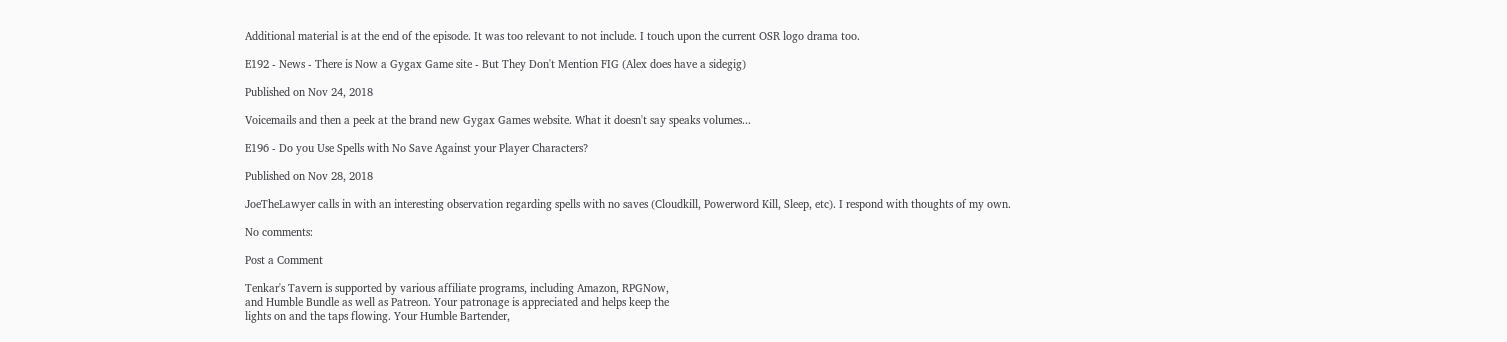Additional material is at the end of the episode. It was too relevant to not include. I touch upon the current OSR logo drama too.

E192 - News - There is Now a Gygax Game site - But They Don't Mention FIG (Alex does have a sidegig)

Published on Nov 24, 2018

Voicemails and then a peek at the brand new Gygax Games website. What it doesn't say speaks volumes...

E196 - Do you Use Spells with No Save Against your Player Characters?

Published on Nov 28, 2018

JoeTheLawyer calls in with an interesting observation regarding spells with no saves (Cloudkill, Powerword Kill, Sleep, etc). I respond with thoughts of my own.

No comments:

Post a Comment

Tenkar's Tavern is supported by various affiliate programs, including Amazon, RPGNow,
and Humble Bundle as well as Patreon. Your patronage is appreciated and helps keep the
lights on and the taps flowing. Your Humble Bartender,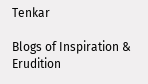Tenkar

Blogs of Inspiration & Erudition